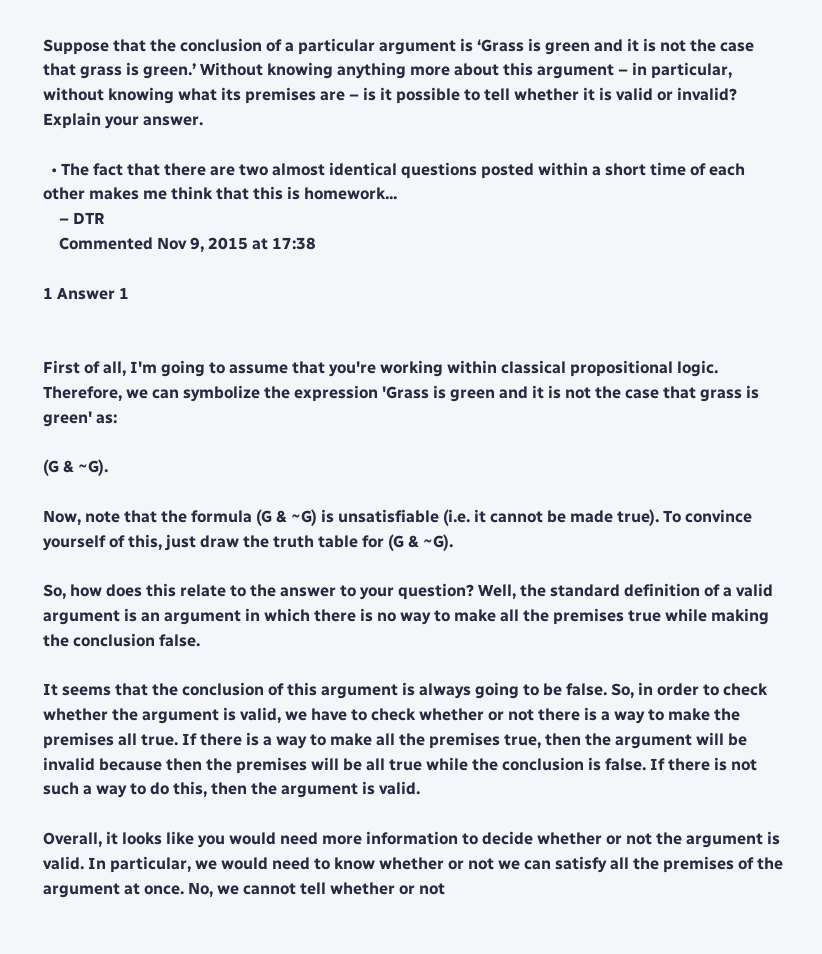Suppose that the conclusion of a particular argument is ‘Grass is green and it is not the case that grass is green.’ Without knowing anything more about this argument – in particular, without knowing what its premises are – is it possible to tell whether it is valid or invalid? Explain your answer.

  • The fact that there are two almost identical questions posted within a short time of each other makes me think that this is homework...
    – DTR
    Commented Nov 9, 2015 at 17:38

1 Answer 1


First of all, I'm going to assume that you're working within classical propositional logic. Therefore, we can symbolize the expression 'Grass is green and it is not the case that grass is green' as:

(G & ~G).

Now, note that the formula (G & ~G) is unsatisfiable (i.e. it cannot be made true). To convince yourself of this, just draw the truth table for (G & ~G).

So, how does this relate to the answer to your question? Well, the standard definition of a valid argument is an argument in which there is no way to make all the premises true while making the conclusion false.

It seems that the conclusion of this argument is always going to be false. So, in order to check whether the argument is valid, we have to check whether or not there is a way to make the premises all true. If there is a way to make all the premises true, then the argument will be invalid because then the premises will be all true while the conclusion is false. If there is not such a way to do this, then the argument is valid.

Overall, it looks like you would need more information to decide whether or not the argument is valid. In particular, we would need to know whether or not we can satisfy all the premises of the argument at once. No, we cannot tell whether or not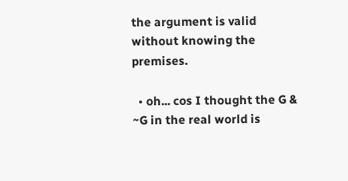the argument is valid without knowing the premises.

  • oh... cos I thought the G & ~G in the real world is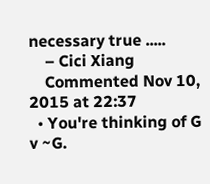necessary true .....
    – Cici Xiang
    Commented Nov 10, 2015 at 22:37
  • You're thinking of G v ~G.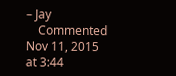– Jay
    Commented Nov 11, 2015 at 3:44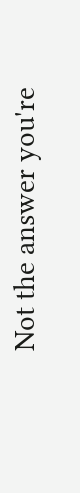Not the answer you're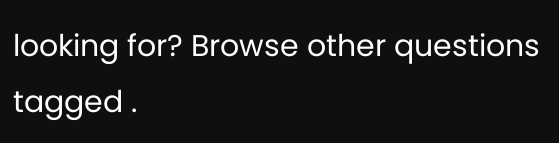looking for? Browse other questions tagged .